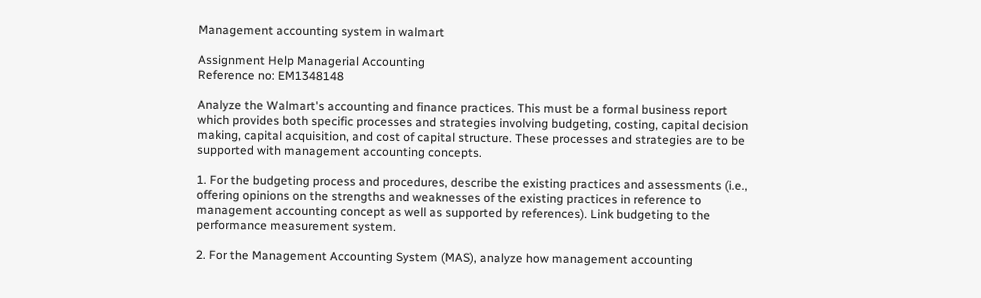Management accounting system in walmart

Assignment Help Managerial Accounting
Reference no: EM1348148

Analyze the Walmart's accounting and finance practices. This must be a formal business report which provides both specific processes and strategies involving budgeting, costing, capital decision making, capital acquisition, and cost of capital structure. These processes and strategies are to be supported with management accounting concepts.

1. For the budgeting process and procedures, describe the existing practices and assessments (i.e., offering opinions on the strengths and weaknesses of the existing practices in reference to management accounting concept as well as supported by references). Link budgeting to the performance measurement system.

2. For the Management Accounting System (MAS), analyze how management accounting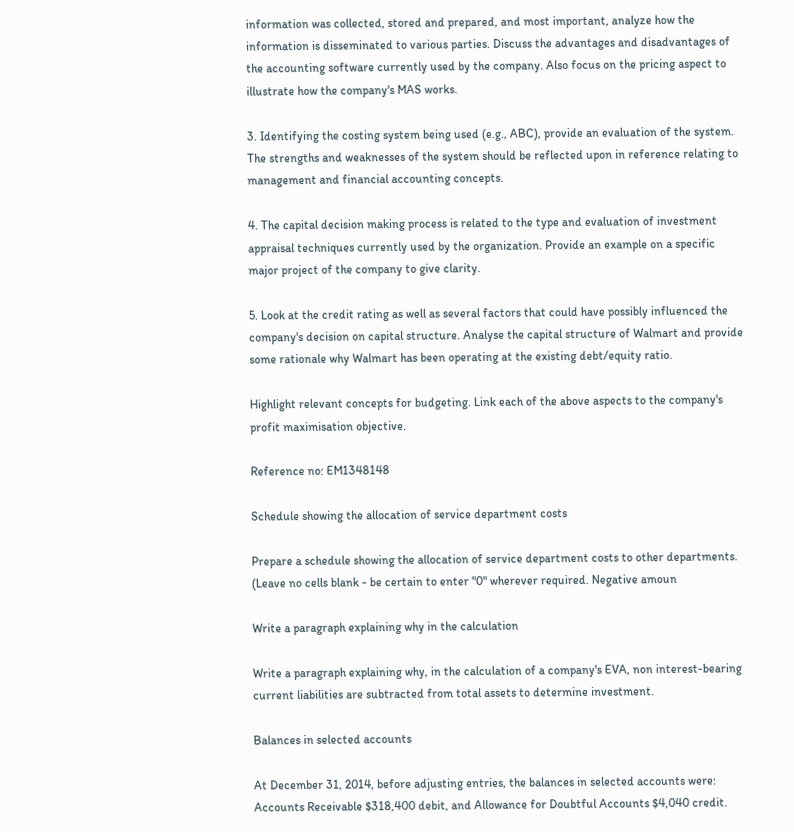information was collected, stored and prepared, and most important, analyze how the information is disseminated to various parties. Discuss the advantages and disadvantages of the accounting software currently used by the company. Also focus on the pricing aspect to illustrate how the company's MAS works.

3. Identifying the costing system being used (e.g., ABC), provide an evaluation of the system. The strengths and weaknesses of the system should be reflected upon in reference relating to management and financial accounting concepts.

4. The capital decision making process is related to the type and evaluation of investment appraisal techniques currently used by the organization. Provide an example on a specific major project of the company to give clarity.

5. Look at the credit rating as well as several factors that could have possibly influenced the company's decision on capital structure. Analyse the capital structure of Walmart and provide some rationale why Walmart has been operating at the existing debt/equity ratio.

Highlight relevant concepts for budgeting. Link each of the above aspects to the company's profit maximisation objective.

Reference no: EM1348148

Schedule showing the allocation of service department costs

Prepare a schedule showing the allocation of service department costs to other departments. (Leave no cells blank - be certain to enter "0" wherever required. Negative amoun

Write a paragraph explaining why in the calculation

Write a paragraph explaining why, in the calculation of a company's EVA, non interest-bearing current liabilities are subtracted from total assets to determine investment.

Balances in selected accounts

At December 31, 2014, before adjusting entries, the balances in selected accounts were: Accounts Receivable $318,400 debit, and Allowance for Doubtful Accounts $4,040 credit.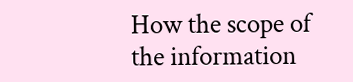How the scope of the information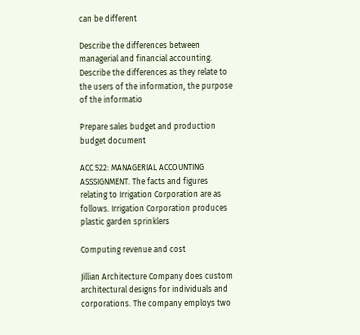can be different

Describe the differences between managerial and financial accounting. Describe the differences as they relate to the users of the information, the purpose of the informatio

Prepare sales budget and production budget document

ACC 522: MANAGERIAL ACCOUNTING ASSSIGNMENT. The facts and figures relating to Irrigation Corporation are as follows. Irrigation Corporation produces plastic garden sprinklers

Computing revenue and cost

Jillian Architecture Company does custom architectural designs for individuals and corporations. The company employs two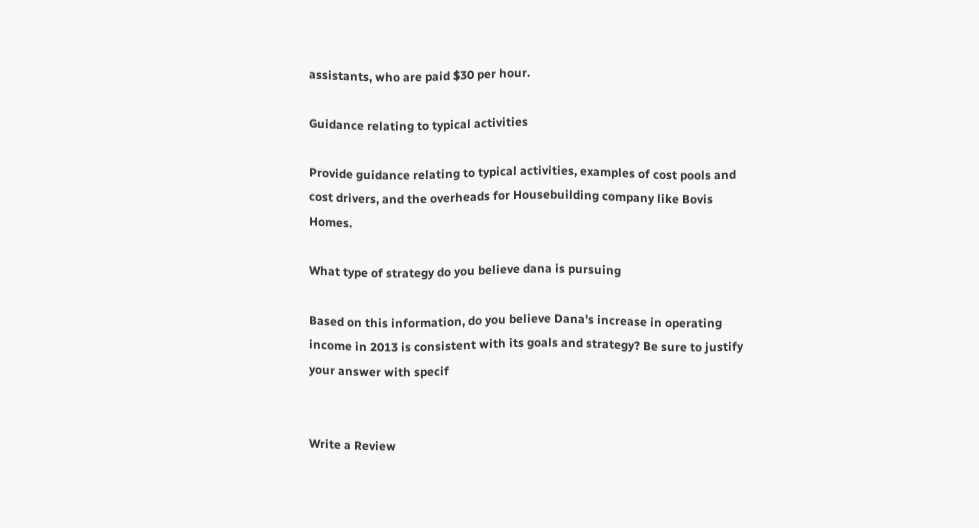assistants, who are paid $30 per hour.

Guidance relating to typical activities

Provide guidance relating to typical activities, examples of cost pools and cost drivers, and the overheads for Housebuilding company like Bovis Homes.

What type of strategy do you believe dana is pursuing

Based on this information, do you believe Dana's increase in operating income in 2013 is consistent with its goals and strategy? Be sure to justify your answer with specif


Write a Review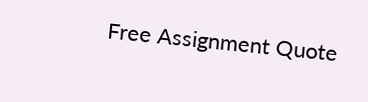Free Assignment Quote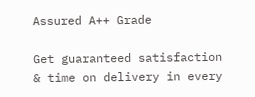Assured A++ Grade

Get guaranteed satisfaction & time on delivery in every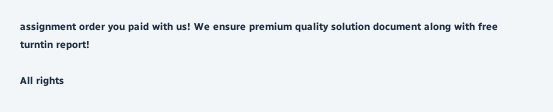assignment order you paid with us! We ensure premium quality solution document along with free turntin report!

All rights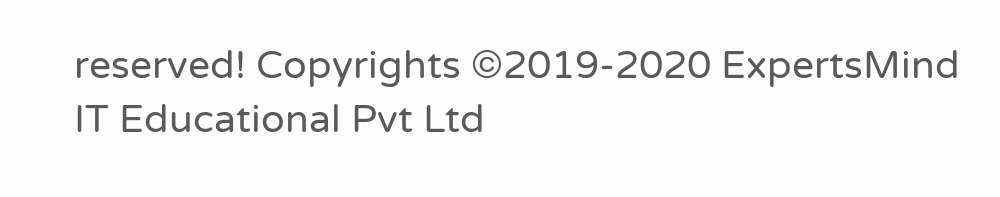reserved! Copyrights ©2019-2020 ExpertsMind IT Educational Pvt Ltd